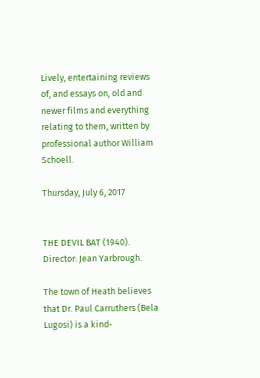Lively, entertaining reviews of, and essays on, old and newer films and everything relating to them, written by professional author William Schoell.

Thursday, July 6, 2017


THE DEVIL BAT (1940). Director: Jean Yarbrough.

The town of Heath believes that Dr. Paul Carruthers (Bela Lugosi) is a kind-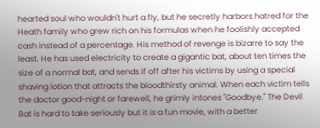hearted soul who wouldn't hurt a fly, but he secretly harbors hatred for the Heath family who grew rich on his formulas when he foolishly accepted cash instead of a percentage. His method of revenge is bizarre to say the least. He has used electricity to create a gigantic bat, about ten times the size of a normal bat, and sends if off after his victims by using a special shaving lotion that attracts the bloodthirsty animal. When each victim tells the doctor good-night or farewell, he grimly intones "Goodbye." The Devil Bat is hard to take seriously but it is a fun movie, with a better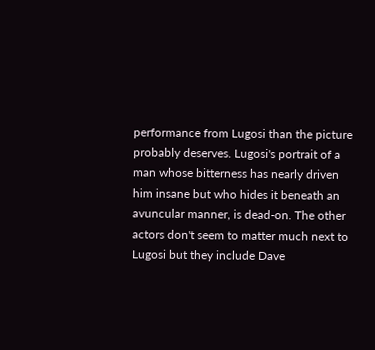performance from Lugosi than the picture probably deserves. Lugosi's portrait of a man whose bitterness has nearly driven him insane but who hides it beneath an avuncular manner, is dead-on. The other actors don't seem to matter much next to Lugosi but they include Dave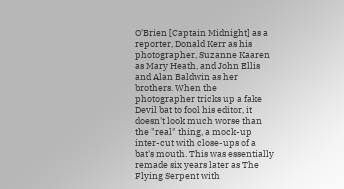O'Brien [Captain Midnight] as a reporter, Donald Kerr as his photographer, Suzanne Kaaren as Mary Heath, and John Ellis and Alan Baldwin as her brothers. When the photographer tricks up a fake Devil bat to fool his editor, it doesn't look much worse than the "real" thing, a mock-up inter-cut with close-ups of a bat's mouth. This was essentially remade six years later as The Flying Serpent with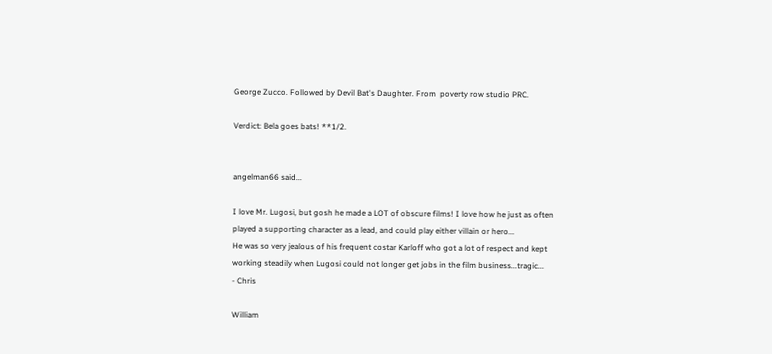George Zucco. Followed by Devil Bat's Daughter. From  poverty row studio PRC.

Verdict: Bela goes bats! **1/2.


angelman66 said...

I love Mr. Lugosi, but gosh he made a LOT of obscure films! I love how he just as often played a supporting character as a lead, and could play either villain or hero...
He was so very jealous of his frequent costar Karloff who got a lot of respect and kept working steadily when Lugosi could not longer get jobs in the film business...tragic...
- Chris

William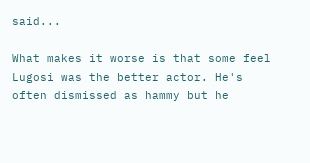said...

What makes it worse is that some feel Lugosi was the better actor. He's often dismissed as hammy but he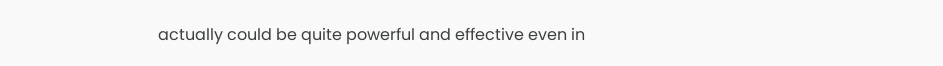actually could be quite powerful and effective even in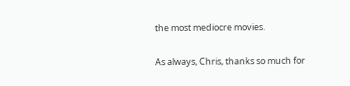the most mediocre movies.

As always, Chris, thanks so much for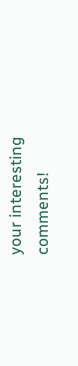your interesting comments!